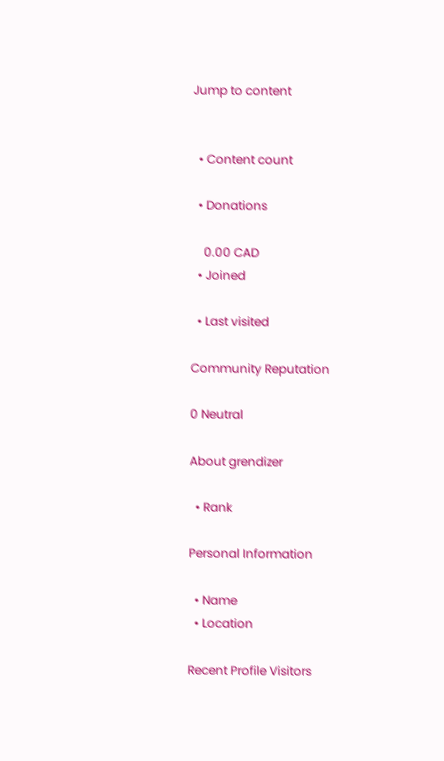Jump to content


  • Content count

  • Donations

    0.00 CAD
  • Joined

  • Last visited

Community Reputation

0 Neutral

About grendizer

  • Rank

Personal Information

  • Name
  • Location

Recent Profile Visitors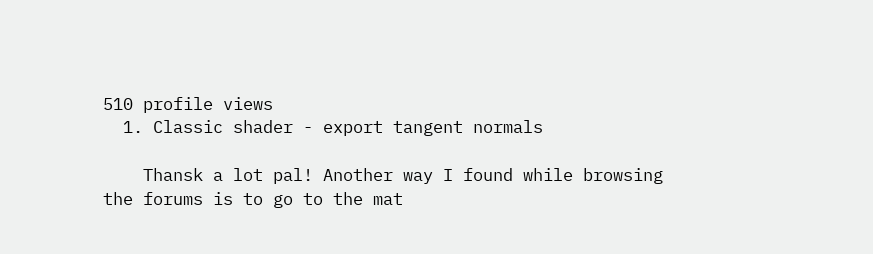510 profile views
  1. Classic shader - export tangent normals

    Thansk a lot pal! Another way I found while browsing the forums is to go to the mat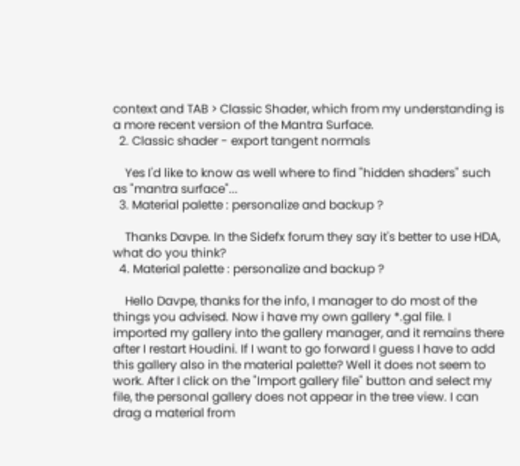context and TAB > Classic Shader, which from my understanding is a more recent version of the Mantra Surface.
  2. Classic shader - export tangent normals

    Yes I'd like to know as well where to find "hidden shaders" such as "mantra surface"...
  3. Material palette : personalize and backup ?

    Thanks Davpe. In the Sidefx forum they say it's better to use HDA, what do you think?
  4. Material palette : personalize and backup ?

    Hello Davpe, thanks for the info, I manager to do most of the things you advised. Now i have my own gallery *.gal file. I imported my gallery into the gallery manager, and it remains there after I restart Houdini. If I want to go forward I guess I have to add this gallery also in the material palette? Well it does not seem to work. After I click on the "Import gallery file" button and select my file, the personal gallery does not appear in the tree view. I can drag a material from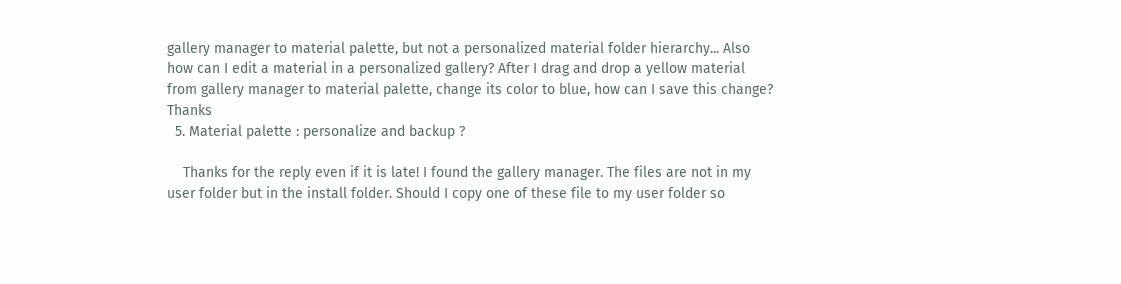gallery manager to material palette, but not a personalized material folder hierarchy... Also how can I edit a material in a personalized gallery? After I drag and drop a yellow material from gallery manager to material palette, change its color to blue, how can I save this change? Thanks
  5. Material palette : personalize and backup ?

    Thanks for the reply even if it is late! I found the gallery manager. The files are not in my user folder but in the install folder. Should I copy one of these file to my user folder so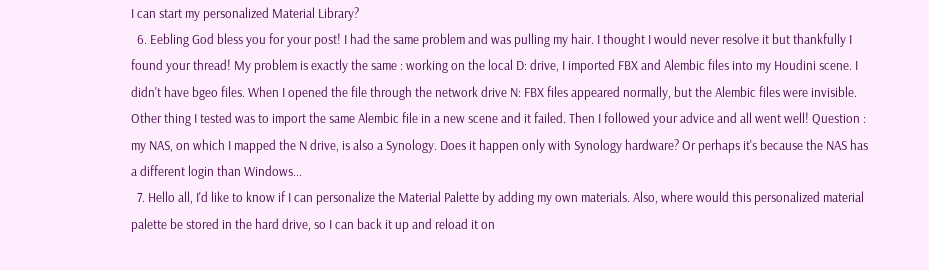I can start my personalized Material Library?
  6. Eebling God bless you for your post! I had the same problem and was pulling my hair. I thought I would never resolve it but thankfully I found your thread! My problem is exactly the same : working on the local D: drive, I imported FBX and Alembic files into my Houdini scene. I didn't have bgeo files. When I opened the file through the network drive N: FBX files appeared normally, but the Alembic files were invisible. Other thing I tested was to import the same Alembic file in a new scene and it failed. Then I followed your advice and all went well! Question : my NAS, on which I mapped the N drive, is also a Synology. Does it happen only with Synology hardware? Or perhaps it's because the NAS has a different login than Windows...
  7. Hello all, I'd like to know if I can personalize the Material Palette by adding my own materials. Also, where would this personalized material palette be stored in the hard drive, so I can back it up and reload it on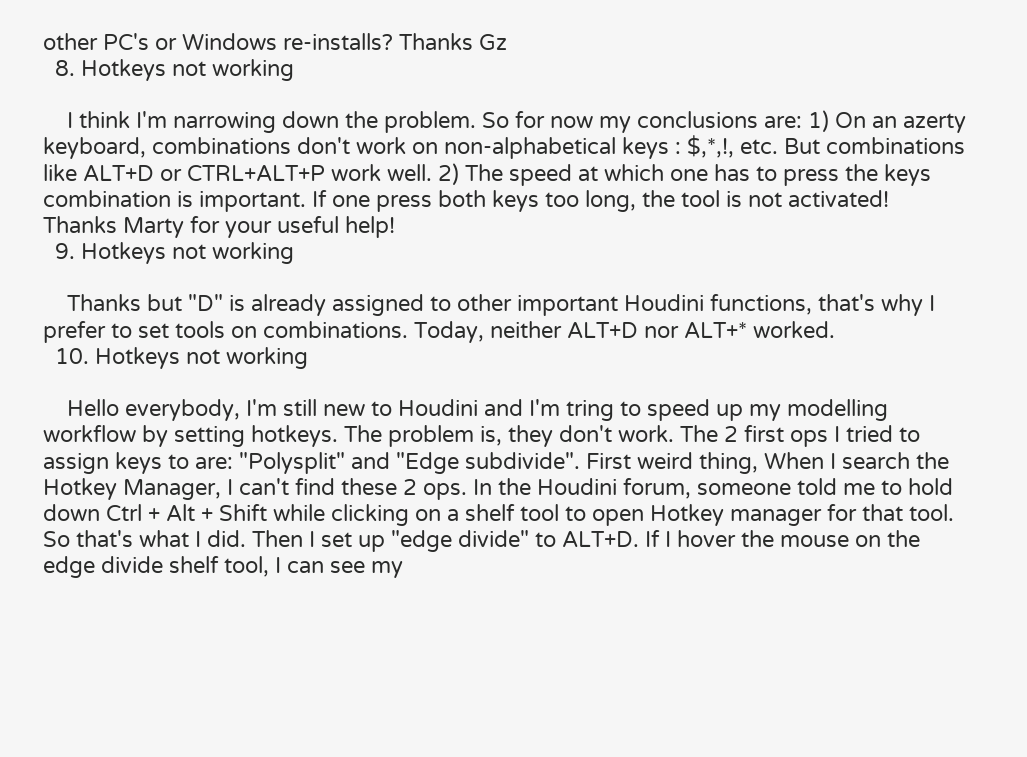other PC's or Windows re-installs? Thanks Gz
  8. Hotkeys not working

    I think I'm narrowing down the problem. So for now my conclusions are: 1) On an azerty keyboard, combinations don't work on non-alphabetical keys : $,*,!, etc. But combinations like ALT+D or CTRL+ALT+P work well. 2) The speed at which one has to press the keys combination is important. If one press both keys too long, the tool is not activated!  Thanks Marty for your useful help!
  9. Hotkeys not working

    Thanks but "D" is already assigned to other important Houdini functions, that's why I prefer to set tools on combinations. Today, neither ALT+D nor ALT+* worked.
  10. Hotkeys not working

    Hello everybody, I'm still new to Houdini and I'm tring to speed up my modelling workflow by setting hotkeys. The problem is, they don't work. The 2 first ops I tried to assign keys to are: "Polysplit" and "Edge subdivide". First weird thing, When I search the Hotkey Manager, I can't find these 2 ops. In the Houdini forum, someone told me to hold down Ctrl + Alt + Shift while clicking on a shelf tool to open Hotkey manager for that tool. So that's what I did. Then I set up "edge divide" to ALT+D. If I hover the mouse on the edge divide shelf tool, I can see my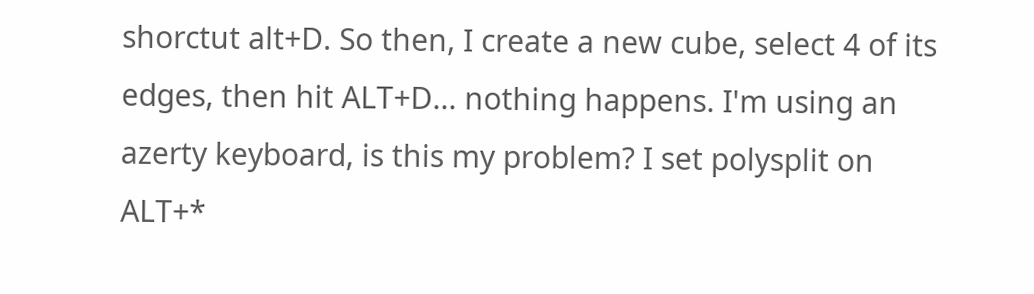shorctut alt+D. So then, I create a new cube, select 4 of its edges, then hit ALT+D... nothing happens. I'm using an azerty keyboard, is this my problem? I set polysplit on ALT+*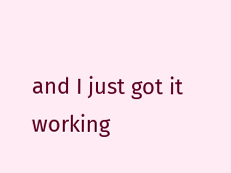and I just got it working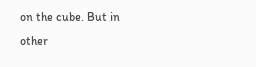on the cube. But in other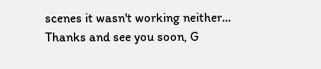scenes it wasn't working neither... Thanks and see you soon, G